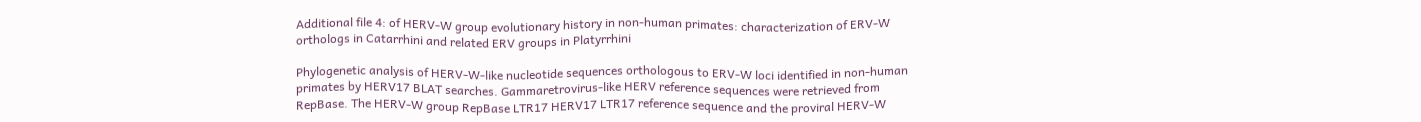Additional file 4: of HERV-W group evolutionary history in non-human primates: characterization of ERV-W orthologs in Catarrhini and related ERV groups in Platyrrhini

Phylogenetic analysis of HERV-W-like nucleotide sequences orthologous to ERV-W loci identified in non-human primates by HERV17 BLAT searches. Gammaretrovirus-like HERV reference sequences were retrieved from RepBase. The HERV-W group RepBase LTR17 HERV17 LTR17 reference sequence and the proviral HERV-W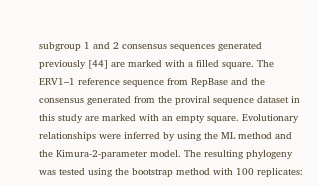subgroup 1 and 2 consensus sequences generated previously [44] are marked with a filled square. The ERV1–1 reference sequence from RepBase and the consensus generated from the proviral sequence dataset in this study are marked with an empty square. Evolutionary relationships were inferred by using the ML method and the Kimura-2-parameter model. The resulting phylogeny was tested using the bootstrap method with 100 replicates: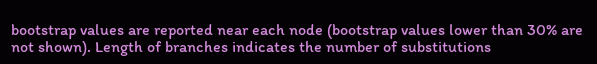bootstrap values are reported near each node (bootstrap values lower than 30% are not shown). Length of branches indicates the number of substitutions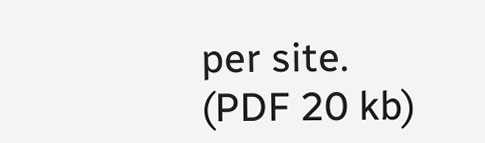per site. (PDF 20 kb)